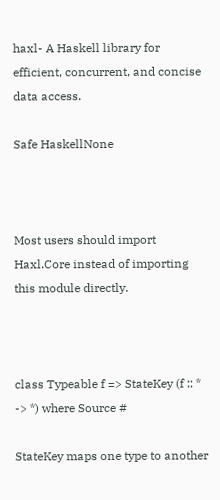haxl- A Haskell library for efficient, concurrent, and concise data access.

Safe HaskellNone



Most users should import Haxl.Core instead of importing this module directly.



class Typeable f => StateKey (f :: * -> *) where Source #

StateKey maps one type to another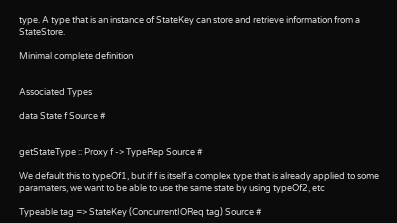type. A type that is an instance of StateKey can store and retrieve information from a StateStore.

Minimal complete definition


Associated Types

data State f Source #


getStateType :: Proxy f -> TypeRep Source #

We default this to typeOf1, but if f is itself a complex type that is already applied to some paramaters, we want to be able to use the same state by using typeOf2, etc

Typeable tag => StateKey (ConcurrentIOReq tag) Source #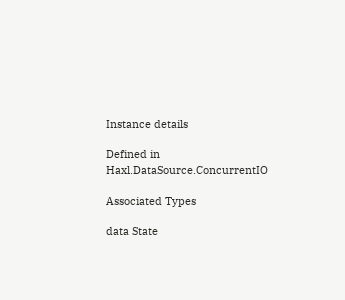Instance details

Defined in Haxl.DataSource.ConcurrentIO

Associated Types

data State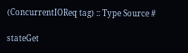(ConcurrentIOReq tag) :: Type Source #

stateGet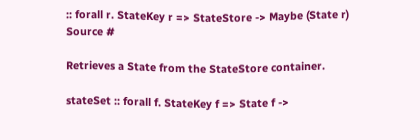:: forall r. StateKey r => StateStore -> Maybe (State r) Source #

Retrieves a State from the StateStore container.

stateSet :: forall f. StateKey f => State f ->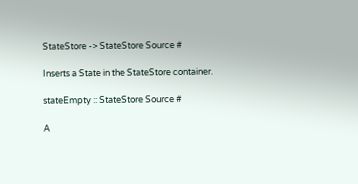StateStore -> StateStore Source #

Inserts a State in the StateStore container.

stateEmpty :: StateStore Source #

A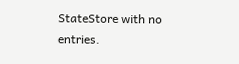StateStore with no entries.